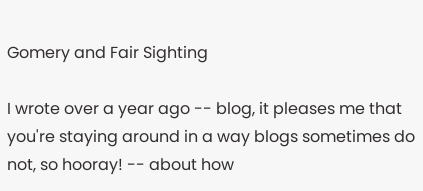Gomery and Fair Sighting

I wrote over a year ago -- blog, it pleases me that you're staying around in a way blogs sometimes do not, so hooray! -- about how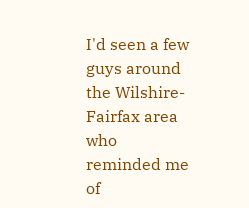I'd seen a few guys around the Wilshire-Fairfax area who reminded me of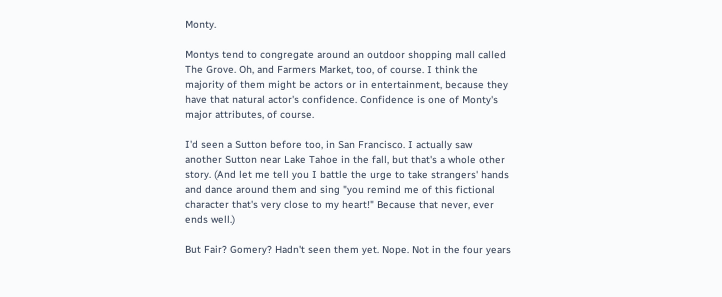Monty.

Montys tend to congregate around an outdoor shopping mall called The Grove. Oh, and Farmers Market, too, of course. I think the majority of them might be actors or in entertainment, because they have that natural actor's confidence. Confidence is one of Monty's major attributes, of course.

I'd seen a Sutton before too, in San Francisco. I actually saw another Sutton near Lake Tahoe in the fall, but that's a whole other story. (And let me tell you I battle the urge to take strangers' hands and dance around them and sing "you remind me of this fictional character that's very close to my heart!" Because that never, ever ends well.)

But Fair? Gomery? Hadn't seen them yet. Nope. Not in the four years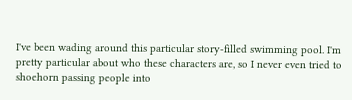I've been wading around this particular story-filled swimming pool. I'm pretty particular about who these characters are, so I never even tried to shoehorn passing people into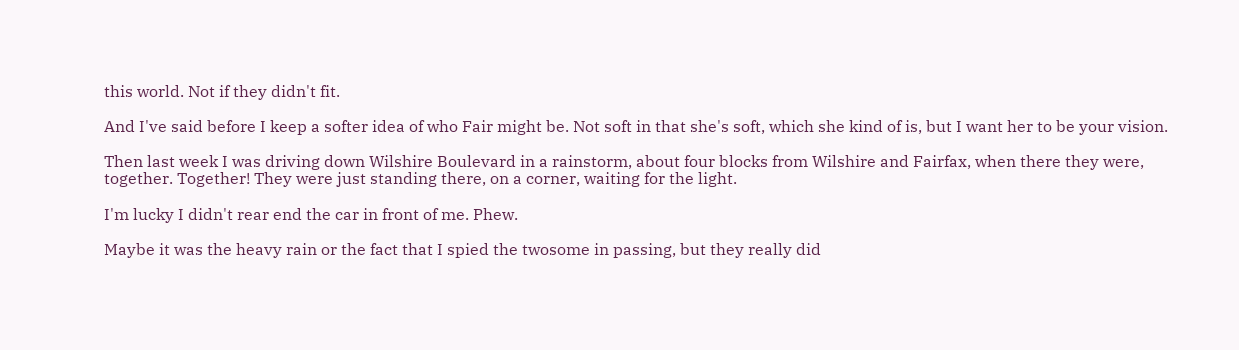this world. Not if they didn't fit.

And I've said before I keep a softer idea of who Fair might be. Not soft in that she's soft, which she kind of is, but I want her to be your vision.

Then last week I was driving down Wilshire Boulevard in a rainstorm, about four blocks from Wilshire and Fairfax, when there they were, together. Together! They were just standing there, on a corner, waiting for the light.

I'm lucky I didn't rear end the car in front of me. Phew.

Maybe it was the heavy rain or the fact that I spied the twosome in passing, but they really did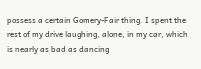possess a certain Gomery-Fair thing. I spent the rest of my drive laughing, alone, in my car, which is nearly as bad as dancing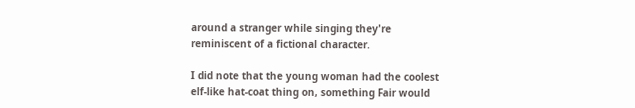around a stranger while singing they're reminiscent of a fictional character.

I did note that the young woman had the coolest elf-like hat-coat thing on, something Fair would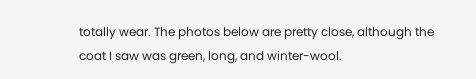totally wear. The photos below are pretty close, although the coat I saw was green, long, and winter-wool.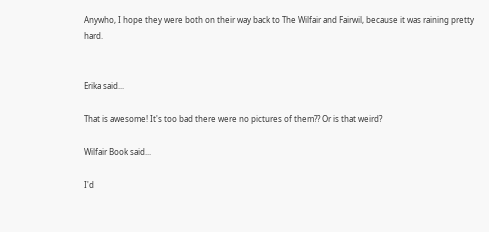Anywho, I hope they were both on their way back to The Wilfair and Fairwil, because it was raining pretty hard.


Erika said...

That is awesome! It's too bad there were no pictures of them?? Or is that weird?

Wilfair Book said...

I'd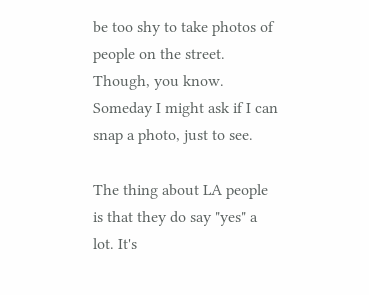be too shy to take photos of people on the street. Though, you know. Someday I might ask if I can snap a photo, just to see.

The thing about LA people is that they do say "yes" a lot. It's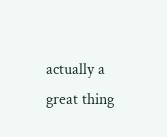actually a great thing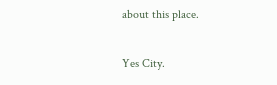about this place.

Yes City.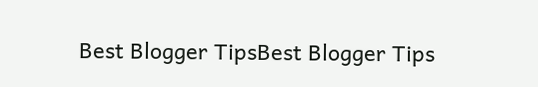Best Blogger TipsBest Blogger Tips